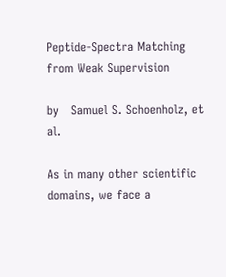Peptide-Spectra Matching from Weak Supervision

by   Samuel S. Schoenholz, et al.

As in many other scientific domains, we face a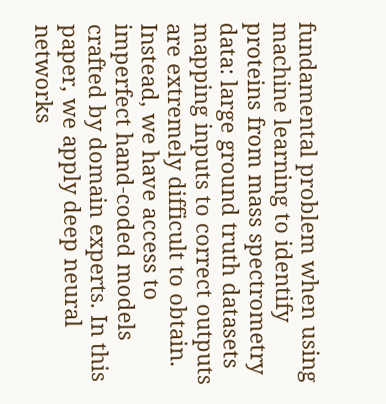fundamental problem when using machine learning to identify proteins from mass spectrometry data: large ground truth datasets mapping inputs to correct outputs are extremely difficult to obtain. Instead, we have access to imperfect hand-coded models crafted by domain experts. In this paper, we apply deep neural networks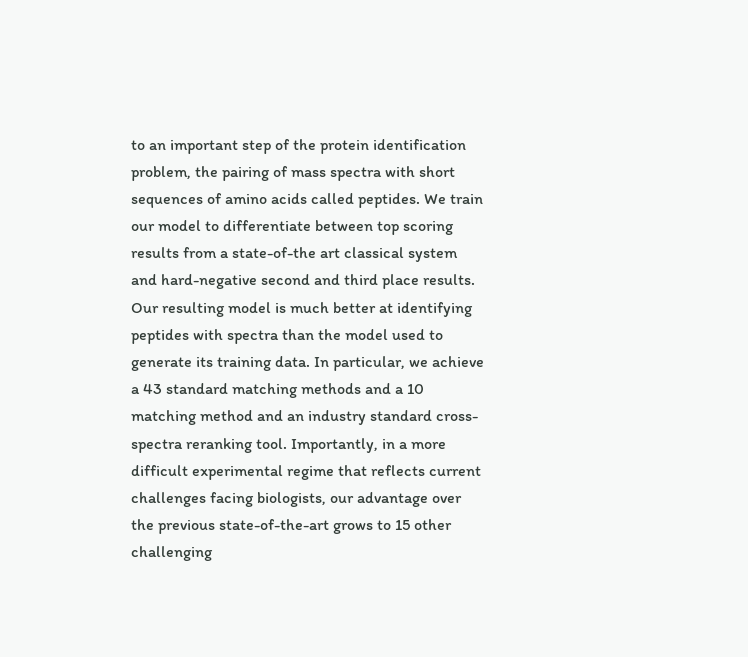to an important step of the protein identification problem, the pairing of mass spectra with short sequences of amino acids called peptides. We train our model to differentiate between top scoring results from a state-of-the art classical system and hard-negative second and third place results. Our resulting model is much better at identifying peptides with spectra than the model used to generate its training data. In particular, we achieve a 43 standard matching methods and a 10 matching method and an industry standard cross-spectra reranking tool. Importantly, in a more difficult experimental regime that reflects current challenges facing biologists, our advantage over the previous state-of-the-art grows to 15 other challenging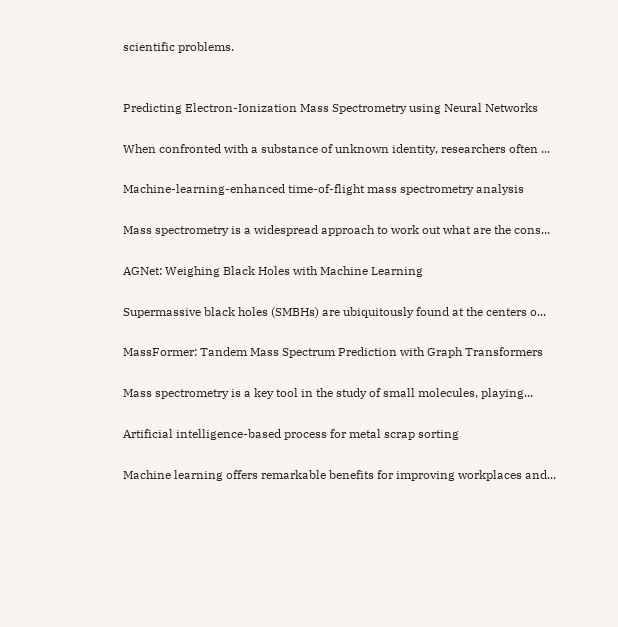scientific problems.


Predicting Electron-Ionization Mass Spectrometry using Neural Networks

When confronted with a substance of unknown identity, researchers often ...

Machine-learning-enhanced time-of-flight mass spectrometry analysis

Mass spectrometry is a widespread approach to work out what are the cons...

AGNet: Weighing Black Holes with Machine Learning

Supermassive black holes (SMBHs) are ubiquitously found at the centers o...

MassFormer: Tandem Mass Spectrum Prediction with Graph Transformers

Mass spectrometry is a key tool in the study of small molecules, playing...

Artificial intelligence-based process for metal scrap sorting

Machine learning offers remarkable benefits for improving workplaces and...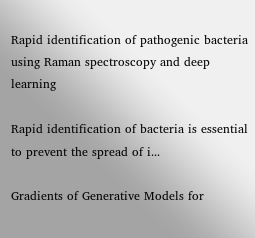Rapid identification of pathogenic bacteria using Raman spectroscopy and deep learning

Rapid identification of bacteria is essential to prevent the spread of i...

Gradients of Generative Models for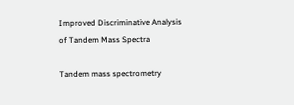Improved Discriminative Analysis of Tandem Mass Spectra

Tandem mass spectrometry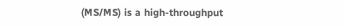(MS/MS) is a high-throughput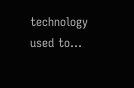technology used to...